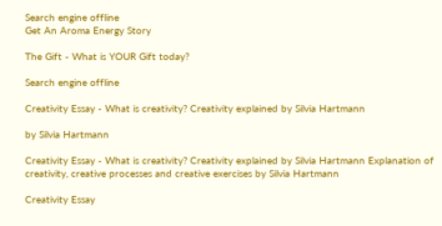Search engine offline
Get An Aroma Energy Story

The Gift - What is YOUR Gift today?

Search engine offline

Creativity Essay - What is creativity? Creativity explained by Silvia Hartmann

by Silvia Hartmann

Creativity Essay - What is creativity? Creativity explained by Silvia Hartmann Explanation of creativity, creative processes and creative exercises by Silvia Hartmann

Creativity Essay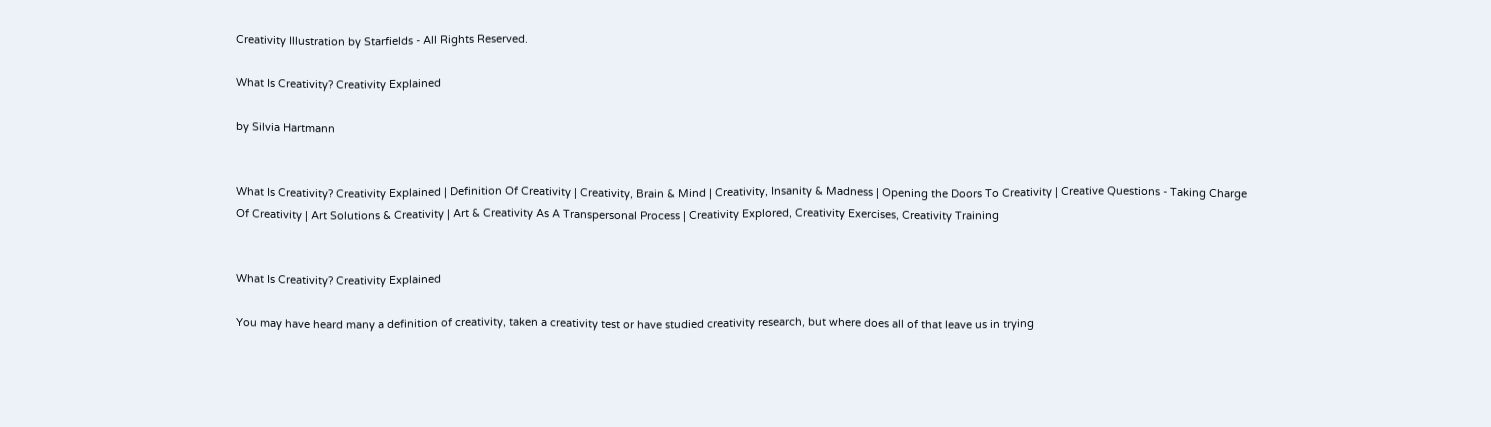Creativity Illustration by Starfields - All Rights Reserved.

What Is Creativity? Creativity Explained

by Silvia Hartmann


What Is Creativity? Creativity Explained | Definition Of Creativity | Creativity, Brain & Mind | Creativity, Insanity & Madness | Opening the Doors To Creativity | Creative Questions - Taking Charge Of Creativity | Art Solutions & Creativity | Art & Creativity As A Transpersonal Process | Creativity Explored, Creativity Exercises, Creativity Training


What Is Creativity? Creativity Explained

You may have heard many a definition of creativity, taken a creativity test or have studied creativity research, but where does all of that leave us in trying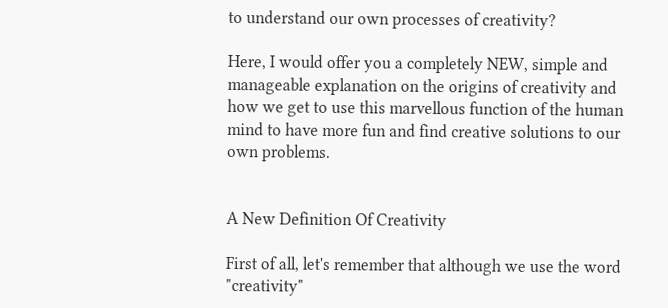to understand our own processes of creativity?

Here, I would offer you a completely NEW, simple and manageable explanation on the origins of creativity and how we get to use this marvellous function of the human mind to have more fun and find creative solutions to our own problems.


A New Definition Of Creativity

First of all, let's remember that although we use the word "creativity"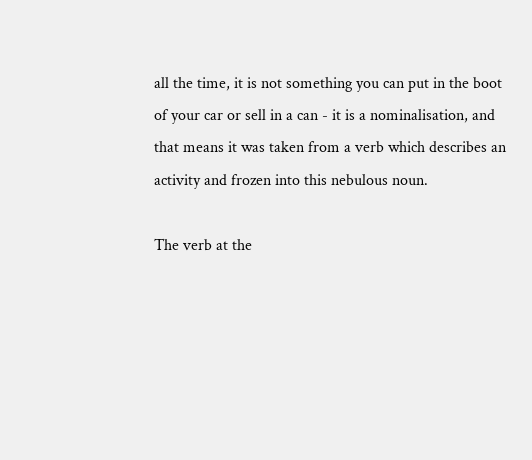all the time, it is not something you can put in the boot of your car or sell in a can - it is a nominalisation, and that means it was taken from a verb which describes an activity and frozen into this nebulous noun.

The verb at the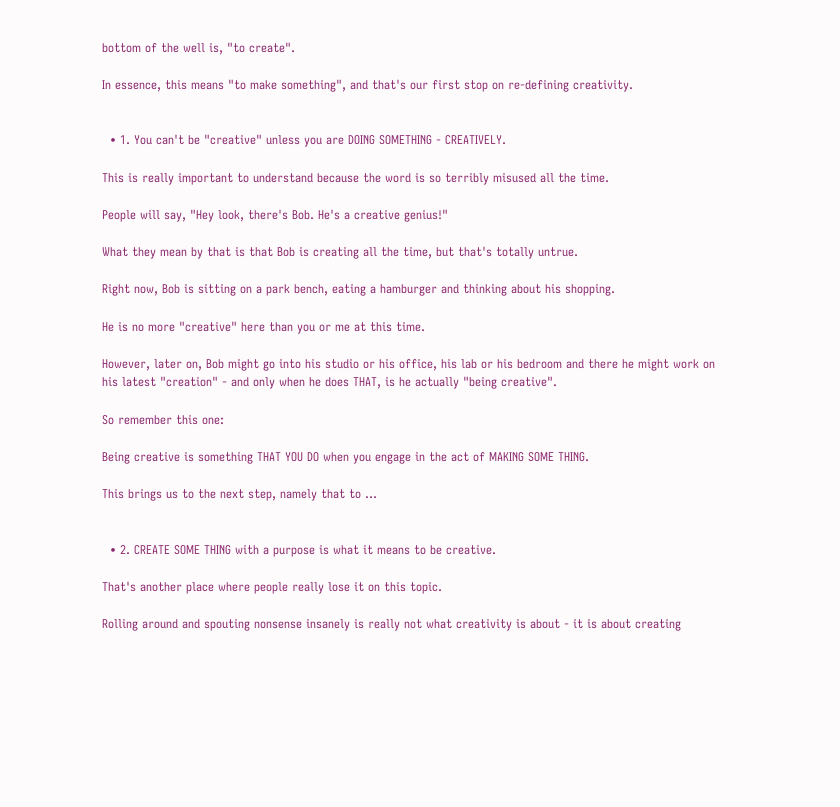bottom of the well is, "to create".

In essence, this means "to make something", and that's our first stop on re-defining creativity.


  • 1. You can't be "creative" unless you are DOING SOMETHING - CREATIVELY.

This is really important to understand because the word is so terribly misused all the time.

People will say, "Hey look, there's Bob. He's a creative genius!"

What they mean by that is that Bob is creating all the time, but that's totally untrue.

Right now, Bob is sitting on a park bench, eating a hamburger and thinking about his shopping.

He is no more "creative" here than you or me at this time.

However, later on, Bob might go into his studio or his office, his lab or his bedroom and there he might work on his latest "creation" - and only when he does THAT, is he actually "being creative".

So remember this one:

Being creative is something THAT YOU DO when you engage in the act of MAKING SOME THING.

This brings us to the next step, namely that to ...


  • 2. CREATE SOME THING with a purpose is what it means to be creative.

That's another place where people really lose it on this topic.

Rolling around and spouting nonsense insanely is really not what creativity is about - it is about creating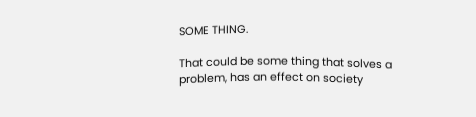SOME THING.

That could be some thing that solves a problem, has an effect on society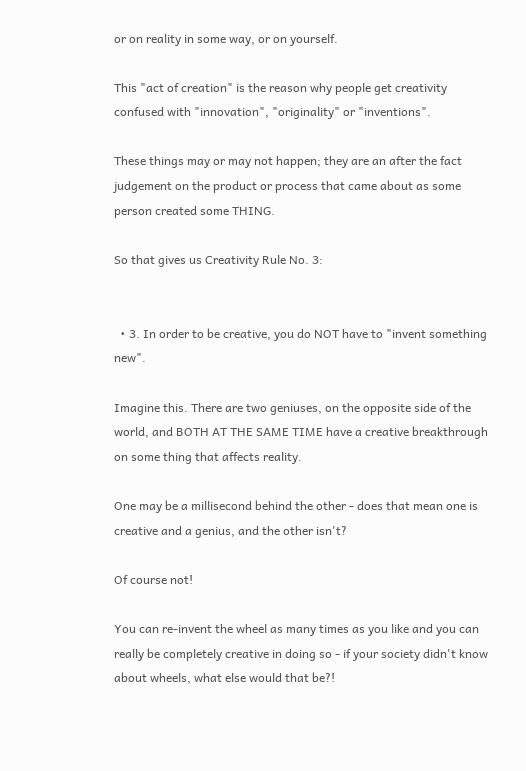or on reality in some way, or on yourself.

This "act of creation" is the reason why people get creativity confused with "innovation", "originality" or "inventions".

These things may or may not happen; they are an after the fact judgement on the product or process that came about as some person created some THING.

So that gives us Creativity Rule No. 3:


  • 3. In order to be creative, you do NOT have to "invent something new".

Imagine this. There are two geniuses, on the opposite side of the world, and BOTH AT THE SAME TIME have a creative breakthrough on some thing that affects reality.

One may be a millisecond behind the other - does that mean one is creative and a genius, and the other isn't?

Of course not!

You can re-invent the wheel as many times as you like and you can really be completely creative in doing so - if your society didn't know about wheels, what else would that be?!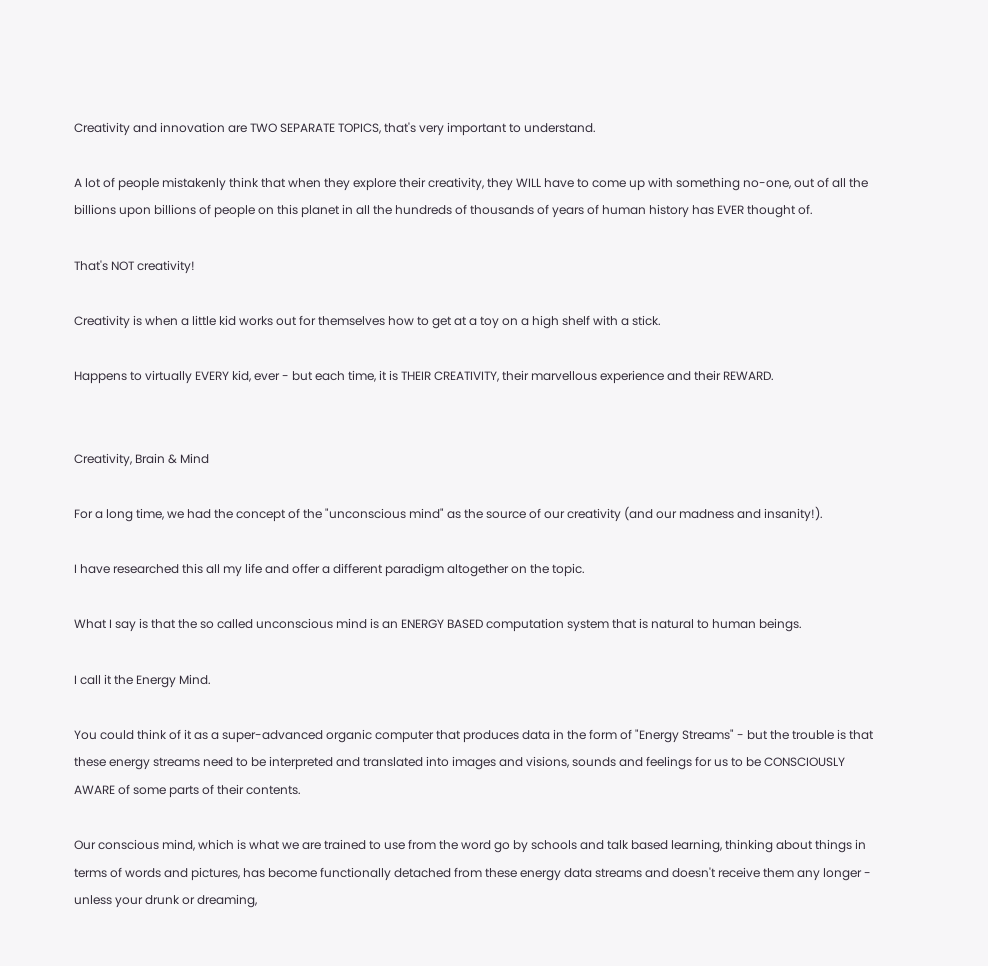Creativity and innovation are TWO SEPARATE TOPICS, that's very important to understand.

A lot of people mistakenly think that when they explore their creativity, they WILL have to come up with something no-one, out of all the billions upon billions of people on this planet in all the hundreds of thousands of years of human history has EVER thought of.

That's NOT creativity!

Creativity is when a little kid works out for themselves how to get at a toy on a high shelf with a stick.

Happens to virtually EVERY kid, ever - but each time, it is THEIR CREATIVITY, their marvellous experience and their REWARD.


Creativity, Brain & Mind

For a long time, we had the concept of the "unconscious mind" as the source of our creativity (and our madness and insanity!).

I have researched this all my life and offer a different paradigm altogether on the topic.

What I say is that the so called unconscious mind is an ENERGY BASED computation system that is natural to human beings.

I call it the Energy Mind.

You could think of it as a super-advanced organic computer that produces data in the form of "Energy Streams" - but the trouble is that these energy streams need to be interpreted and translated into images and visions, sounds and feelings for us to be CONSCIOUSLY AWARE of some parts of their contents.

Our conscious mind, which is what we are trained to use from the word go by schools and talk based learning, thinking about things in terms of words and pictures, has become functionally detached from these energy data streams and doesn't receive them any longer - unless your drunk or dreaming,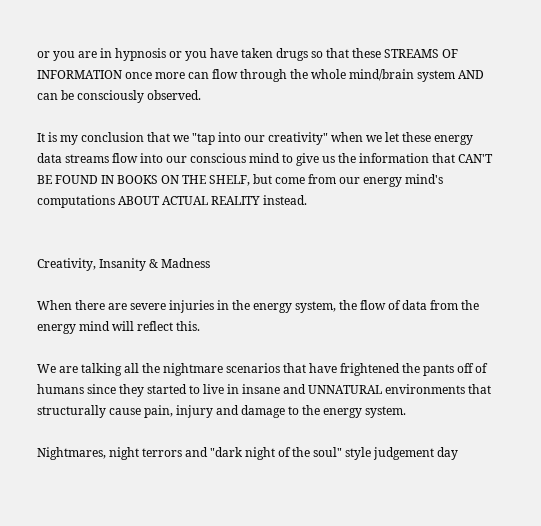or you are in hypnosis or you have taken drugs so that these STREAMS OF INFORMATION once more can flow through the whole mind/brain system AND can be consciously observed.

It is my conclusion that we "tap into our creativity" when we let these energy data streams flow into our conscious mind to give us the information that CAN'T BE FOUND IN BOOKS ON THE SHELF, but come from our energy mind's computations ABOUT ACTUAL REALITY instead.


Creativity, Insanity & Madness

When there are severe injuries in the energy system, the flow of data from the energy mind will reflect this.

We are talking all the nightmare scenarios that have frightened the pants off of humans since they started to live in insane and UNNATURAL environments that structurally cause pain, injury and damage to the energy system.

Nightmares, night terrors and "dark night of the soul" style judgement day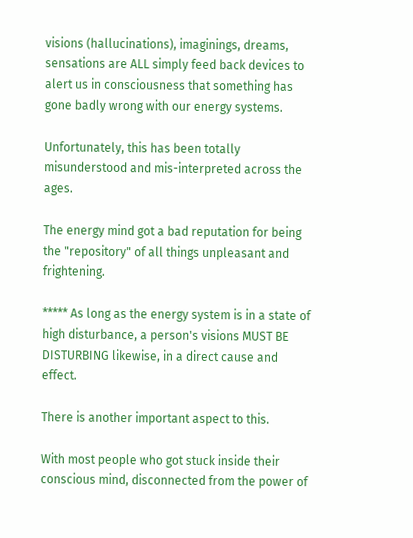visions (hallucinations), imaginings, dreams, sensations are ALL simply feed back devices to alert us in consciousness that something has gone badly wrong with our energy systems.

Unfortunately, this has been totally misunderstood and mis-interpreted across the ages.

The energy mind got a bad reputation for being the "repository" of all things unpleasant and frightening.

***** As long as the energy system is in a state of high disturbance, a person's visions MUST BE DISTURBING likewise, in a direct cause and effect.

There is another important aspect to this.

With most people who got stuck inside their conscious mind, disconnected from the power of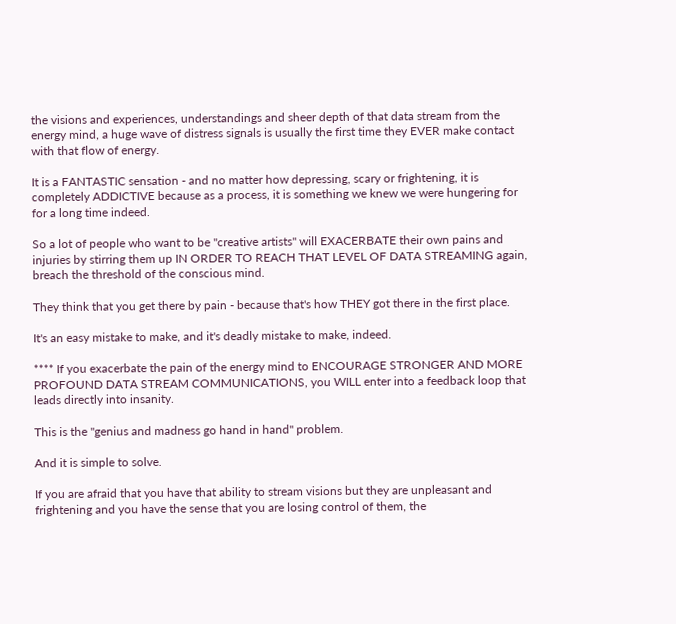the visions and experiences, understandings and sheer depth of that data stream from the energy mind, a huge wave of distress signals is usually the first time they EVER make contact with that flow of energy.

It is a FANTASTIC sensation - and no matter how depressing, scary or frightening, it is completely ADDICTIVE because as a process, it is something we knew we were hungering for for a long time indeed.

So a lot of people who want to be "creative artists" will EXACERBATE their own pains and injuries by stirring them up IN ORDER TO REACH THAT LEVEL OF DATA STREAMING again, breach the threshold of the conscious mind.

They think that you get there by pain - because that's how THEY got there in the first place.

It's an easy mistake to make, and it's deadly mistake to make, indeed.

**** If you exacerbate the pain of the energy mind to ENCOURAGE STRONGER AND MORE PROFOUND DATA STREAM COMMUNICATIONS, you WILL enter into a feedback loop that leads directly into insanity.

This is the "genius and madness go hand in hand" problem.

And it is simple to solve.

If you are afraid that you have that ability to stream visions but they are unpleasant and frightening and you have the sense that you are losing control of them, the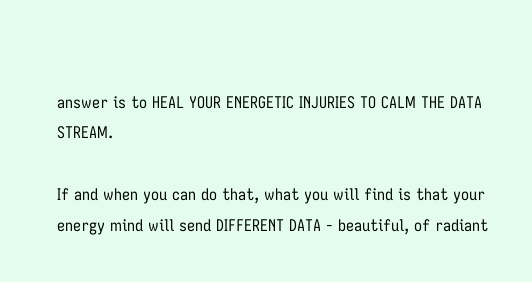answer is to HEAL YOUR ENERGETIC INJURIES TO CALM THE DATA STREAM.

If and when you can do that, what you will find is that your energy mind will send DIFFERENT DATA - beautiful, of radiant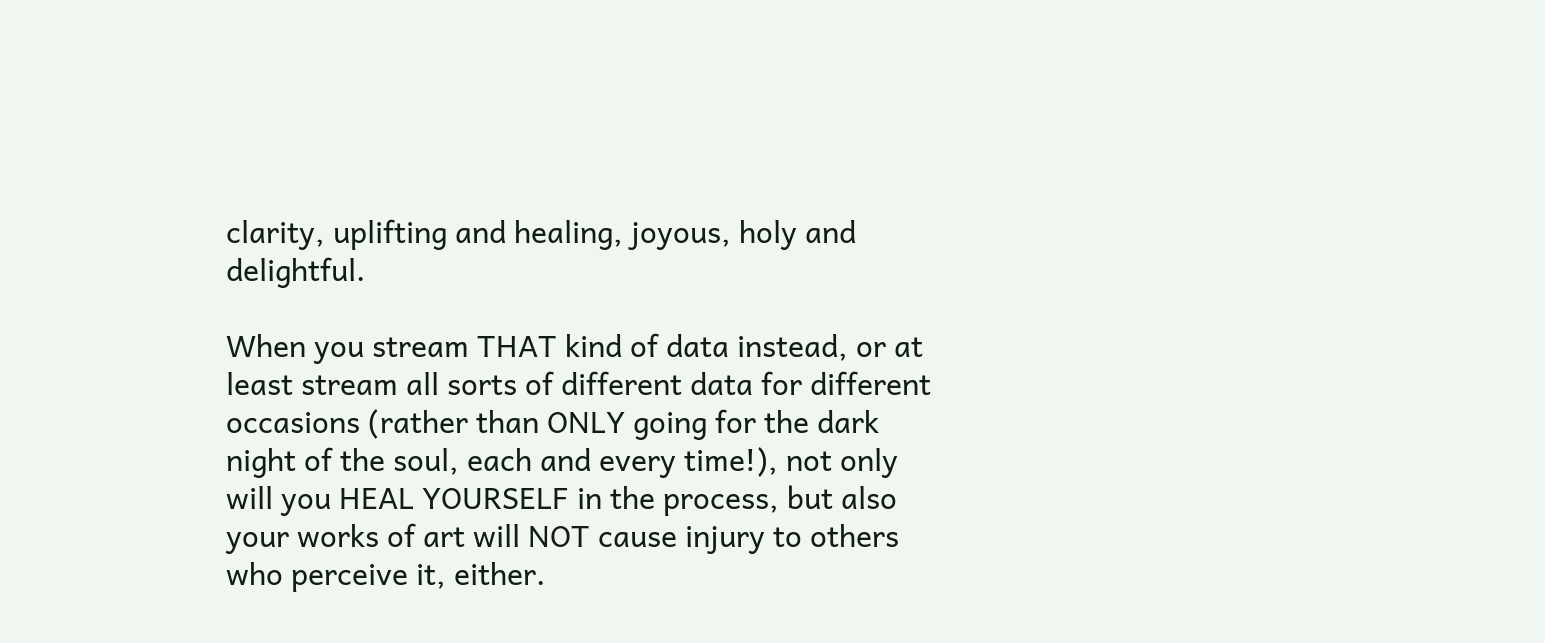clarity, uplifting and healing, joyous, holy and delightful.

When you stream THAT kind of data instead, or at least stream all sorts of different data for different occasions (rather than ONLY going for the dark night of the soul, each and every time!), not only will you HEAL YOURSELF in the process, but also your works of art will NOT cause injury to others who perceive it, either.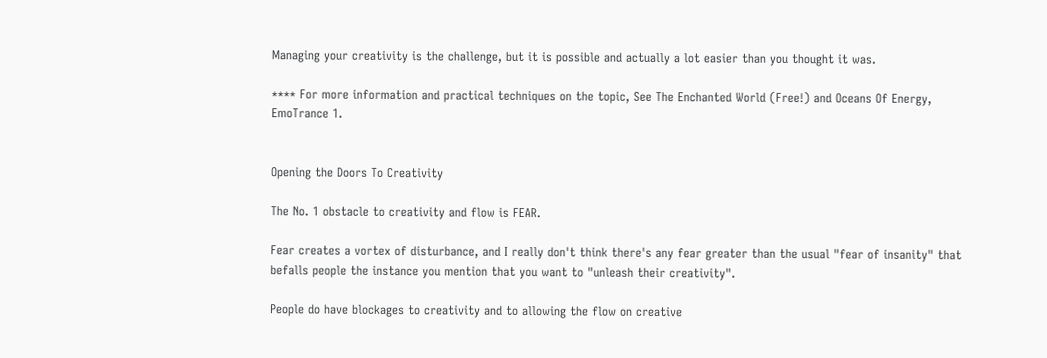Managing your creativity is the challenge, but it is possible and actually a lot easier than you thought it was.

**** For more information and practical techniques on the topic, See The Enchanted World (Free!) and Oceans Of Energy, EmoTrance 1.


Opening the Doors To Creativity

The No. 1 obstacle to creativity and flow is FEAR.

Fear creates a vortex of disturbance, and I really don't think there's any fear greater than the usual "fear of insanity" that befalls people the instance you mention that you want to "unleash their creativity".

People do have blockages to creativity and to allowing the flow on creative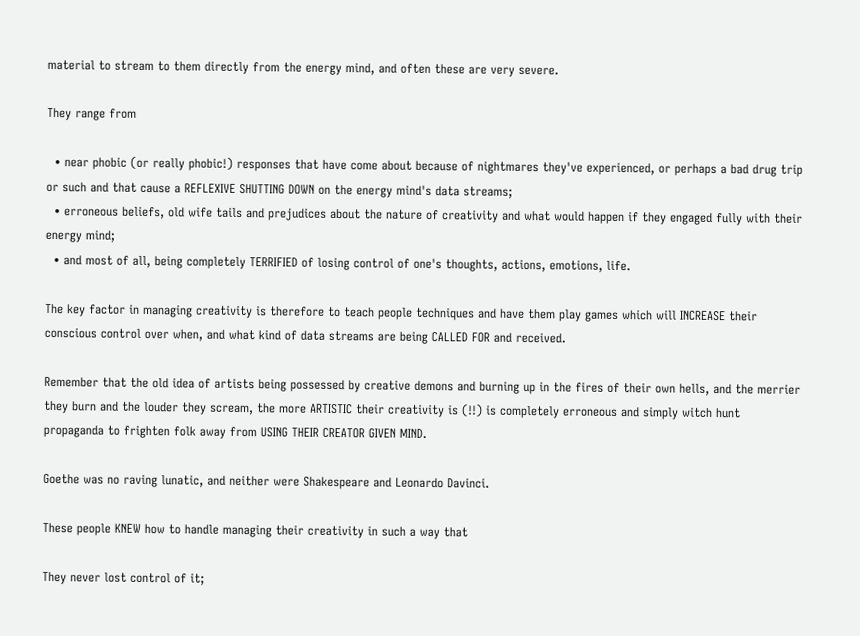material to stream to them directly from the energy mind, and often these are very severe.

They range from

  • near phobic (or really phobic!) responses that have come about because of nightmares they've experienced, or perhaps a bad drug trip or such and that cause a REFLEXIVE SHUTTING DOWN on the energy mind's data streams;
  • erroneous beliefs, old wife tails and prejudices about the nature of creativity and what would happen if they engaged fully with their energy mind;
  • and most of all, being completely TERRIFIED of losing control of one's thoughts, actions, emotions, life.

The key factor in managing creativity is therefore to teach people techniques and have them play games which will INCREASE their conscious control over when, and what kind of data streams are being CALLED FOR and received.

Remember that the old idea of artists being possessed by creative demons and burning up in the fires of their own hells, and the merrier they burn and the louder they scream, the more ARTISTIC their creativity is (!!) is completely erroneous and simply witch hunt propaganda to frighten folk away from USING THEIR CREATOR GIVEN MIND.

Goethe was no raving lunatic, and neither were Shakespeare and Leonardo Davinci.

These people KNEW how to handle managing their creativity in such a way that

They never lost control of it;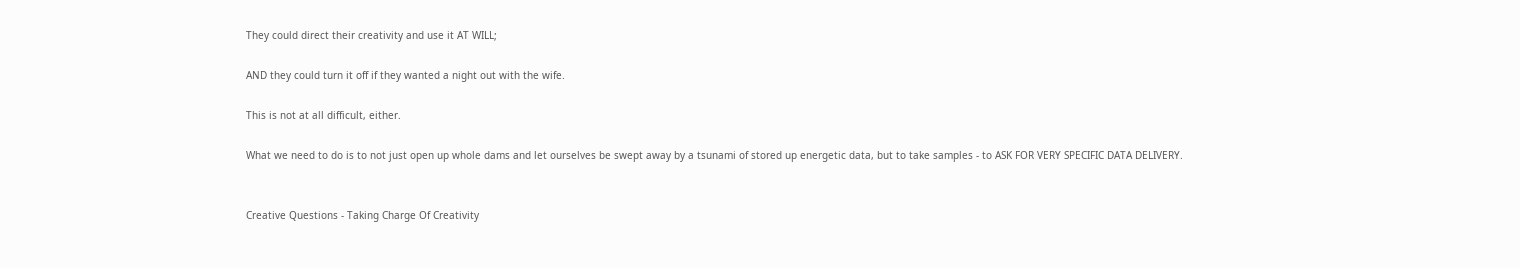They could direct their creativity and use it AT WILL;

AND they could turn it off if they wanted a night out with the wife.

This is not at all difficult, either.

What we need to do is to not just open up whole dams and let ourselves be swept away by a tsunami of stored up energetic data, but to take samples - to ASK FOR VERY SPECIFIC DATA DELIVERY.


Creative Questions - Taking Charge Of Creativity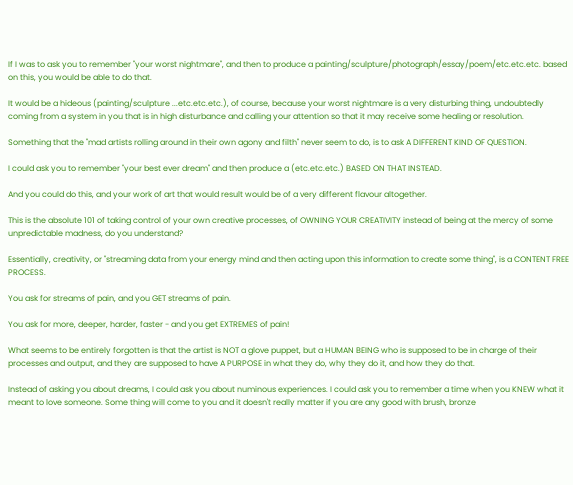If I was to ask you to remember "your worst nightmare", and then to produce a painting/sculpture/photograph/essay/poem/etc.etc.etc. based on this, you would be able to do that.

It would be a hideous (painting/sculpture ...etc.etc.etc.), of course, because your worst nightmare is a very disturbing thing, undoubtedly coming from a system in you that is in high disturbance and calling your attention so that it may receive some healing or resolution.

Something that the "mad artists rolling around in their own agony and filth" never seem to do, is to ask A DIFFERENT KIND OF QUESTION.

I could ask you to remember "your best ever dream" and then produce a (etc.etc.etc.) BASED ON THAT INSTEAD.

And you could do this, and your work of art that would result would be of a very different flavour altogether.

This is the absolute 101 of taking control of your own creative processes, of OWNING YOUR CREATIVITY instead of being at the mercy of some unpredictable madness, do you understand?

Essentially, creativity, or "streaming data from your energy mind and then acting upon this information to create some thing", is a CONTENT FREE PROCESS.

You ask for streams of pain, and you GET streams of pain.

You ask for more, deeper, harder, faster - and you get EXTREMES of pain!

What seems to be entirely forgotten is that the artist is NOT a glove puppet, but a HUMAN BEING who is supposed to be in charge of their processes and output, and they are supposed to have A PURPOSE in what they do, why they do it, and how they do that.

Instead of asking you about dreams, I could ask you about numinous experiences. I could ask you to remember a time when you KNEW what it meant to love someone. Some thing will come to you and it doesn't really matter if you are any good with brush, bronze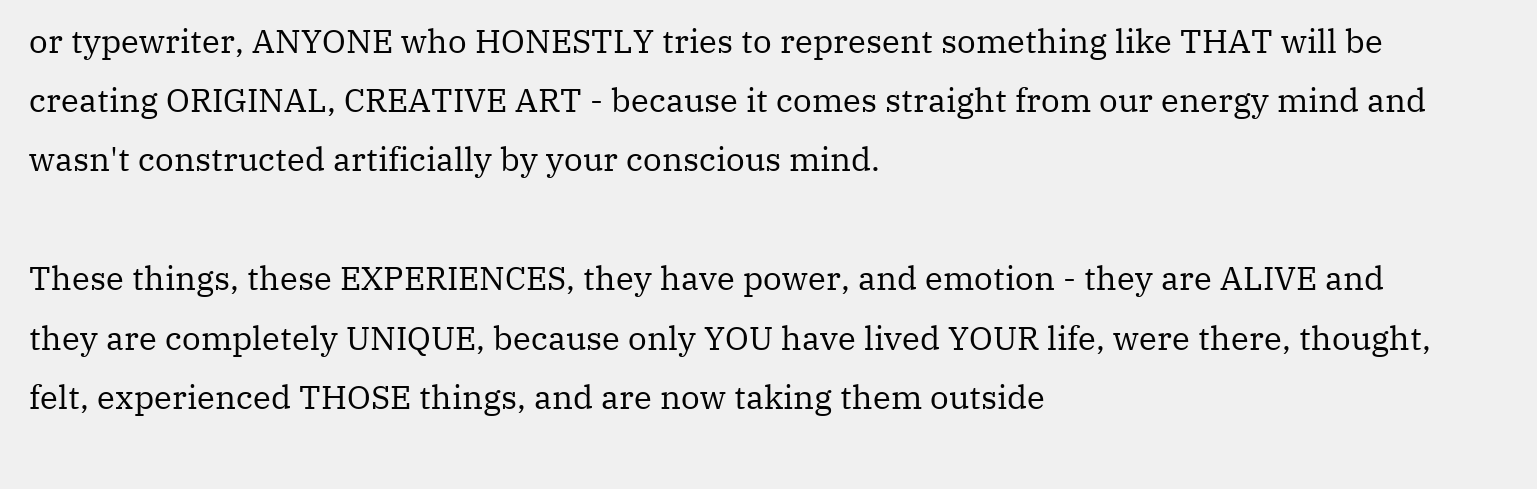or typewriter, ANYONE who HONESTLY tries to represent something like THAT will be creating ORIGINAL, CREATIVE ART - because it comes straight from our energy mind and wasn't constructed artificially by your conscious mind.

These things, these EXPERIENCES, they have power, and emotion - they are ALIVE and they are completely UNIQUE, because only YOU have lived YOUR life, were there, thought, felt, experienced THOSE things, and are now taking them outside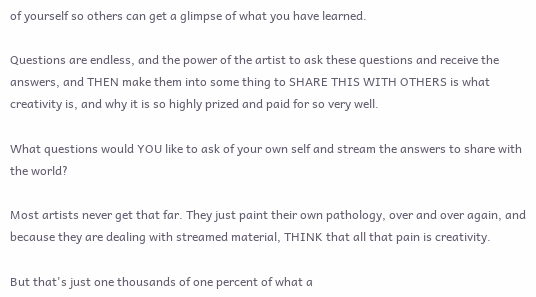of yourself so others can get a glimpse of what you have learned.

Questions are endless, and the power of the artist to ask these questions and receive the answers, and THEN make them into some thing to SHARE THIS WITH OTHERS is what creativity is, and why it is so highly prized and paid for so very well.

What questions would YOU like to ask of your own self and stream the answers to share with the world?

Most artists never get that far. They just paint their own pathology, over and over again, and because they are dealing with streamed material, THINK that all that pain is creativity.

But that's just one thousands of one percent of what a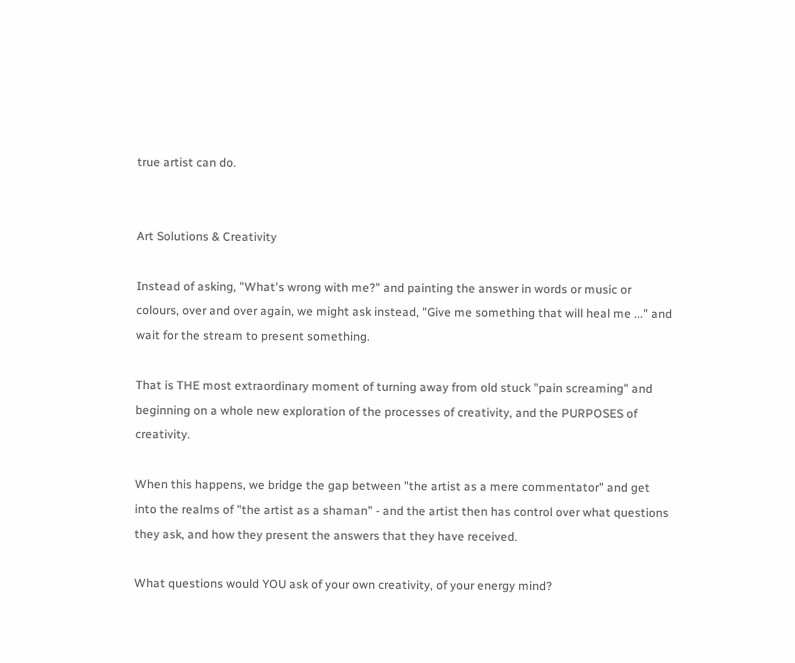true artist can do.


Art Solutions & Creativity

Instead of asking, "What's wrong with me?" and painting the answer in words or music or colours, over and over again, we might ask instead, "Give me something that will heal me ..." and wait for the stream to present something.

That is THE most extraordinary moment of turning away from old stuck "pain screaming" and beginning on a whole new exploration of the processes of creativity, and the PURPOSES of creativity.

When this happens, we bridge the gap between "the artist as a mere commentator" and get into the realms of "the artist as a shaman" - and the artist then has control over what questions they ask, and how they present the answers that they have received.

What questions would YOU ask of your own creativity, of your energy mind?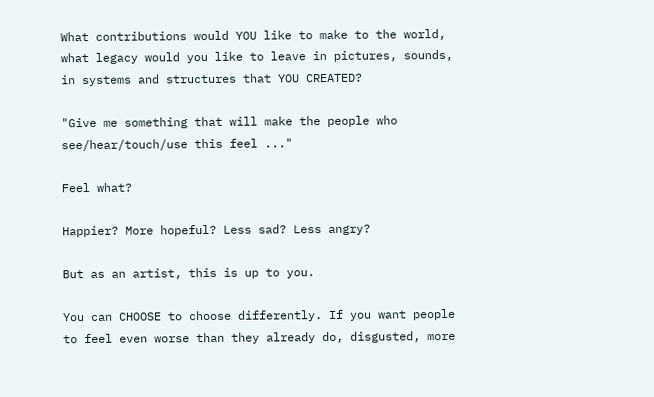What contributions would YOU like to make to the world, what legacy would you like to leave in pictures, sounds, in systems and structures that YOU CREATED?

"Give me something that will make the people who see/hear/touch/use this feel ..."

Feel what?

Happier? More hopeful? Less sad? Less angry?

But as an artist, this is up to you.

You can CHOOSE to choose differently. If you want people to feel even worse than they already do, disgusted, more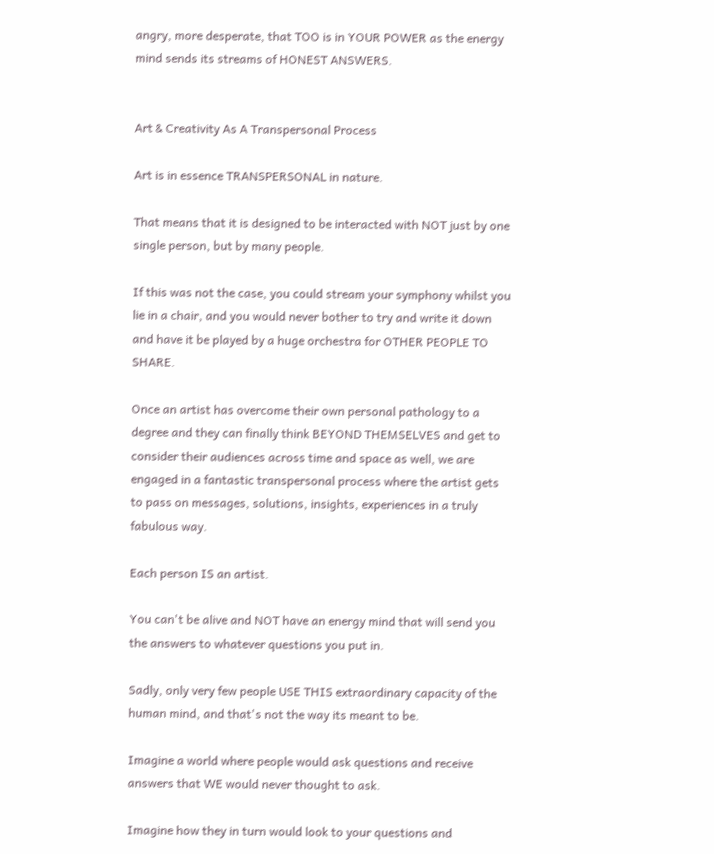angry, more desperate, that TOO is in YOUR POWER as the energy mind sends its streams of HONEST ANSWERS.


Art & Creativity As A Transpersonal Process

Art is in essence TRANSPERSONAL in nature.

That means that it is designed to be interacted with NOT just by one single person, but by many people.

If this was not the case, you could stream your symphony whilst you lie in a chair, and you would never bother to try and write it down and have it be played by a huge orchestra for OTHER PEOPLE TO SHARE.

Once an artist has overcome their own personal pathology to a degree and they can finally think BEYOND THEMSELVES and get to consider their audiences across time and space as well, we are engaged in a fantastic transpersonal process where the artist gets to pass on messages, solutions, insights, experiences in a truly fabulous way.

Each person IS an artist.

You can't be alive and NOT have an energy mind that will send you the answers to whatever questions you put in.

Sadly, only very few people USE THIS extraordinary capacity of the human mind, and that's not the way its meant to be.

Imagine a world where people would ask questions and receive answers that WE would never thought to ask.

Imagine how they in turn would look to your questions and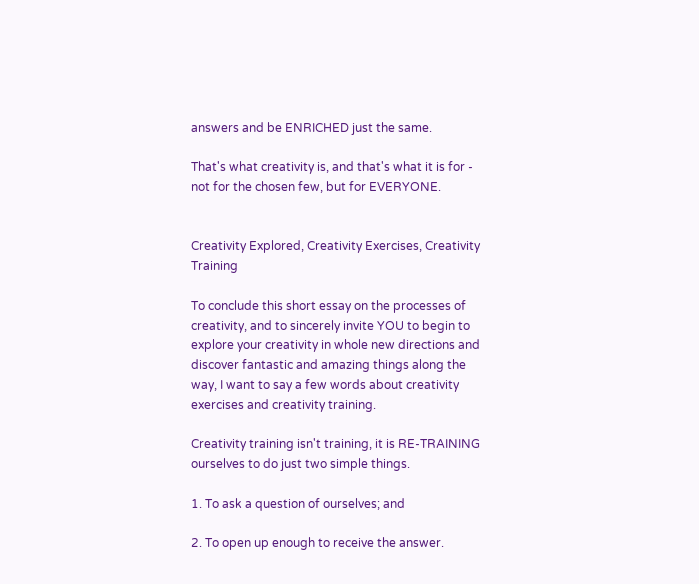answers and be ENRICHED just the same.

That's what creativity is, and that's what it is for - not for the chosen few, but for EVERYONE.


Creativity Explored, Creativity Exercises, Creativity Training

To conclude this short essay on the processes of creativity, and to sincerely invite YOU to begin to explore your creativity in whole new directions and discover fantastic and amazing things along the way, I want to say a few words about creativity exercises and creativity training.

Creativity training isn't training, it is RE-TRAINING ourselves to do just two simple things.

1. To ask a question of ourselves; and

2. To open up enough to receive the answer.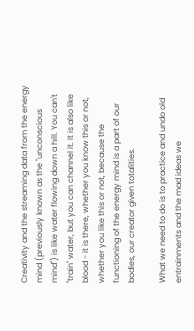Creativity and the streaming data from the energy mind (previously known as the "unconscious mind") is like water flowing down a hill. You can't "train" water, but you can channel it. It is also like blood - it is there, whether you know this or not, whether you like this or not, because the functioning of the energy mind is a part of our bodies, our creator given totalities.

What we need to do is to practice and undo old entrainments and the mad ideas we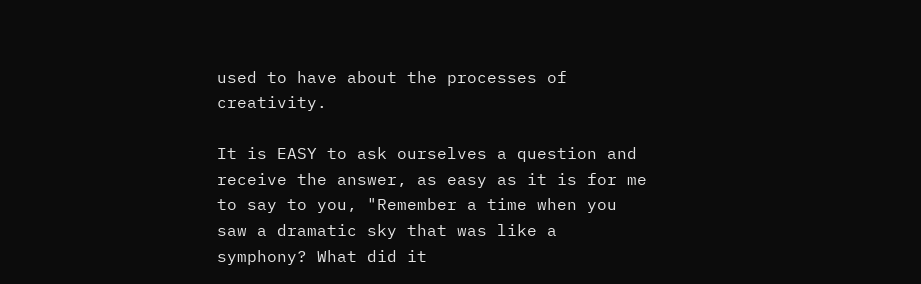used to have about the processes of creativity.

It is EASY to ask ourselves a question and receive the answer, as easy as it is for me to say to you, "Remember a time when you saw a dramatic sky that was like a symphony? What did it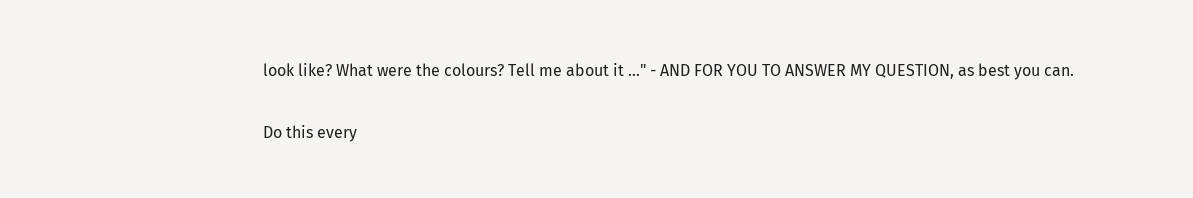look like? What were the colours? Tell me about it ..." - AND FOR YOU TO ANSWER MY QUESTION, as best you can.

Do this every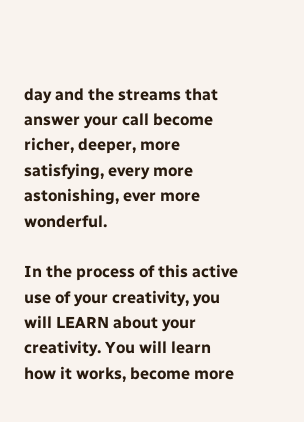day and the streams that answer your call become richer, deeper, more satisfying, every more astonishing, ever more wonderful.

In the process of this active use of your creativity, you will LEARN about your creativity. You will learn how it works, become more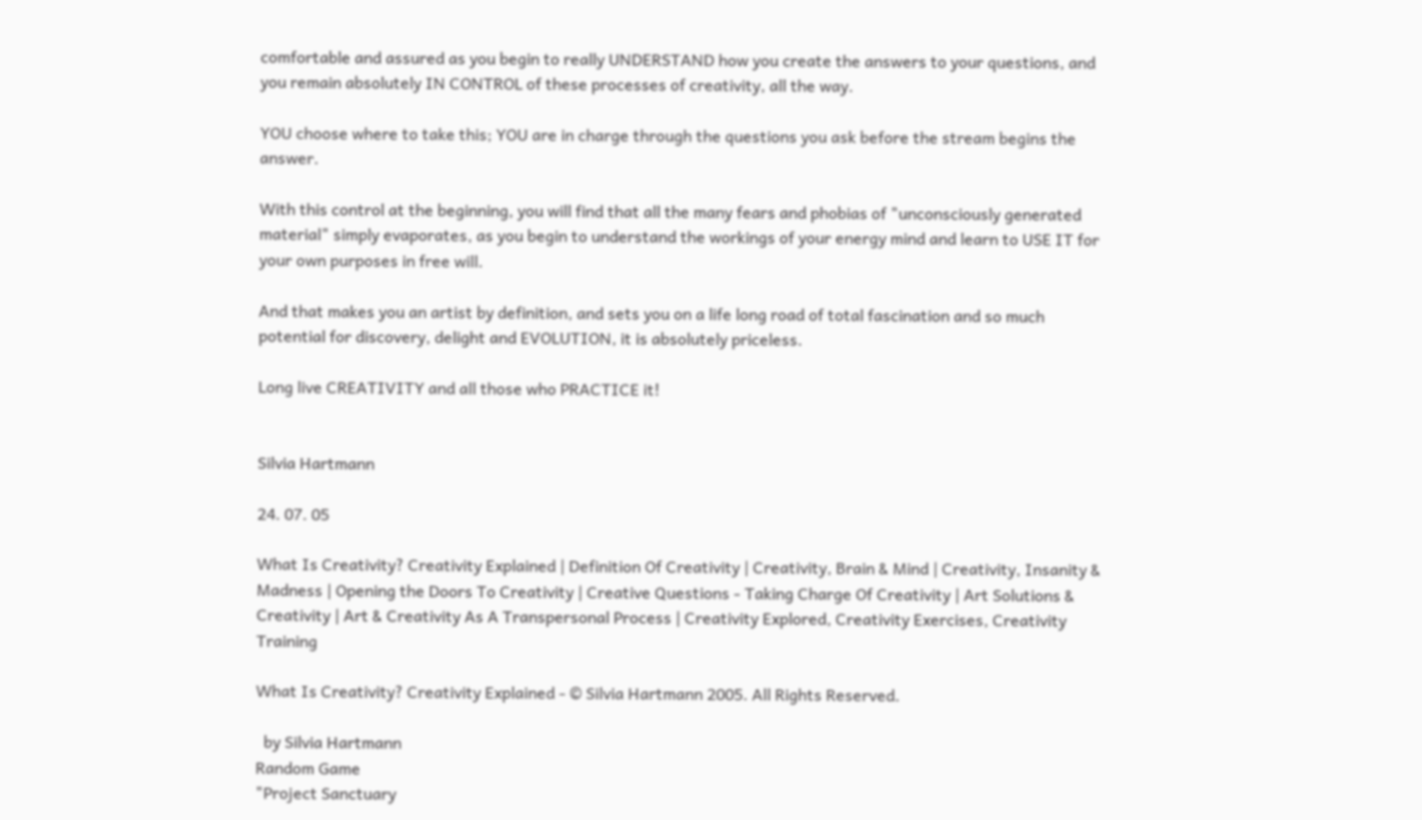comfortable and assured as you begin to really UNDERSTAND how you create the answers to your questions, and you remain absolutely IN CONTROL of these processes of creativity, all the way.

YOU choose where to take this; YOU are in charge through the questions you ask before the stream begins the answer.

With this control at the beginning, you will find that all the many fears and phobias of "unconsciously generated material" simply evaporates, as you begin to understand the workings of your energy mind and learn to USE IT for your own purposes in free will.

And that makes you an artist by definition, and sets you on a life long road of total fascination and so much potential for discovery, delight and EVOLUTION, it is absolutely priceless.

Long live CREATIVITY and all those who PRACTICE it!


Silvia Hartmann

24. 07. 05

What Is Creativity? Creativity Explained | Definition Of Creativity | Creativity, Brain & Mind | Creativity, Insanity & Madness | Opening the Doors To Creativity | Creative Questions - Taking Charge Of Creativity | Art Solutions & Creativity | Art & Creativity As A Transpersonal Process | Creativity Explored, Creativity Exercises, Creativity Training

What Is Creativity? Creativity Explained - © Silvia Hartmann 2005. All Rights Reserved.

  by Silvia Hartmann
Random Game
"Project Sanctuary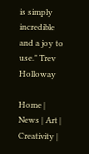is simply incredible and a joy to use." Trev Holloway

Home | News | Art | Creativity |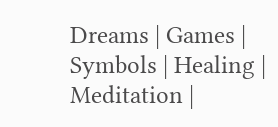Dreams | Games | Symbols | Healing | Meditation |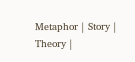Metaphor | Story | Theory |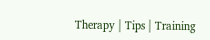Therapy | Tips | Training